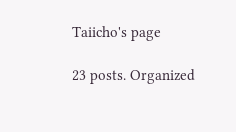Taiicho's page

23 posts. Organized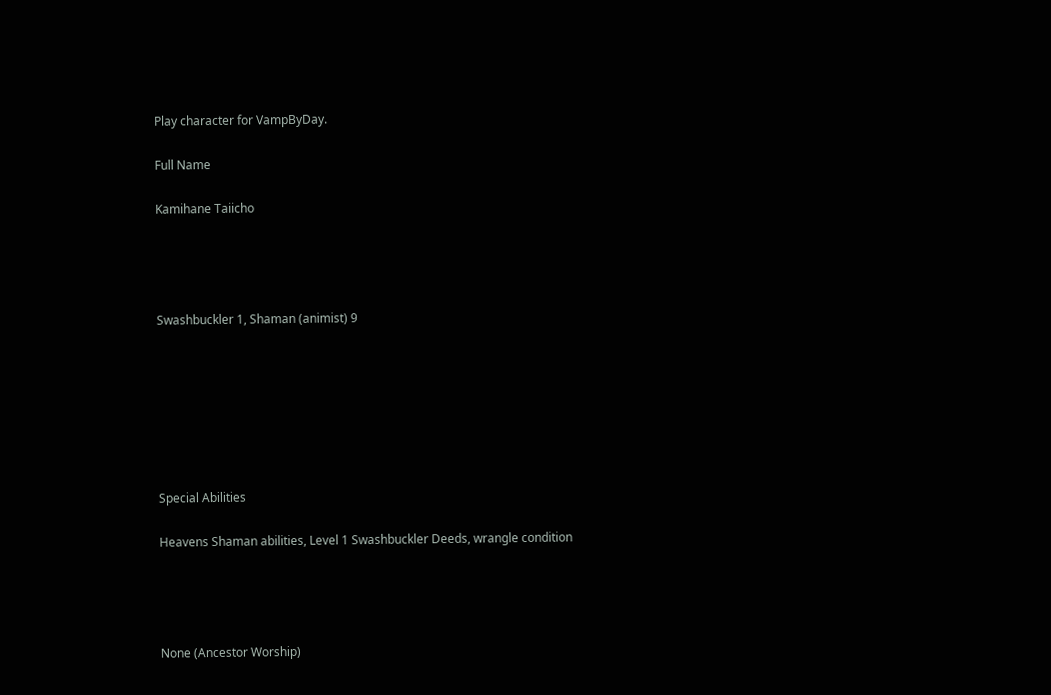Play character for VampByDay.

Full Name

Kamihane Taiicho




Swashbuckler 1, Shaman (animist) 9







Special Abilities

Heavens Shaman abilities, Level 1 Swashbuckler Deeds, wrangle condition




None (Ancestor Worship)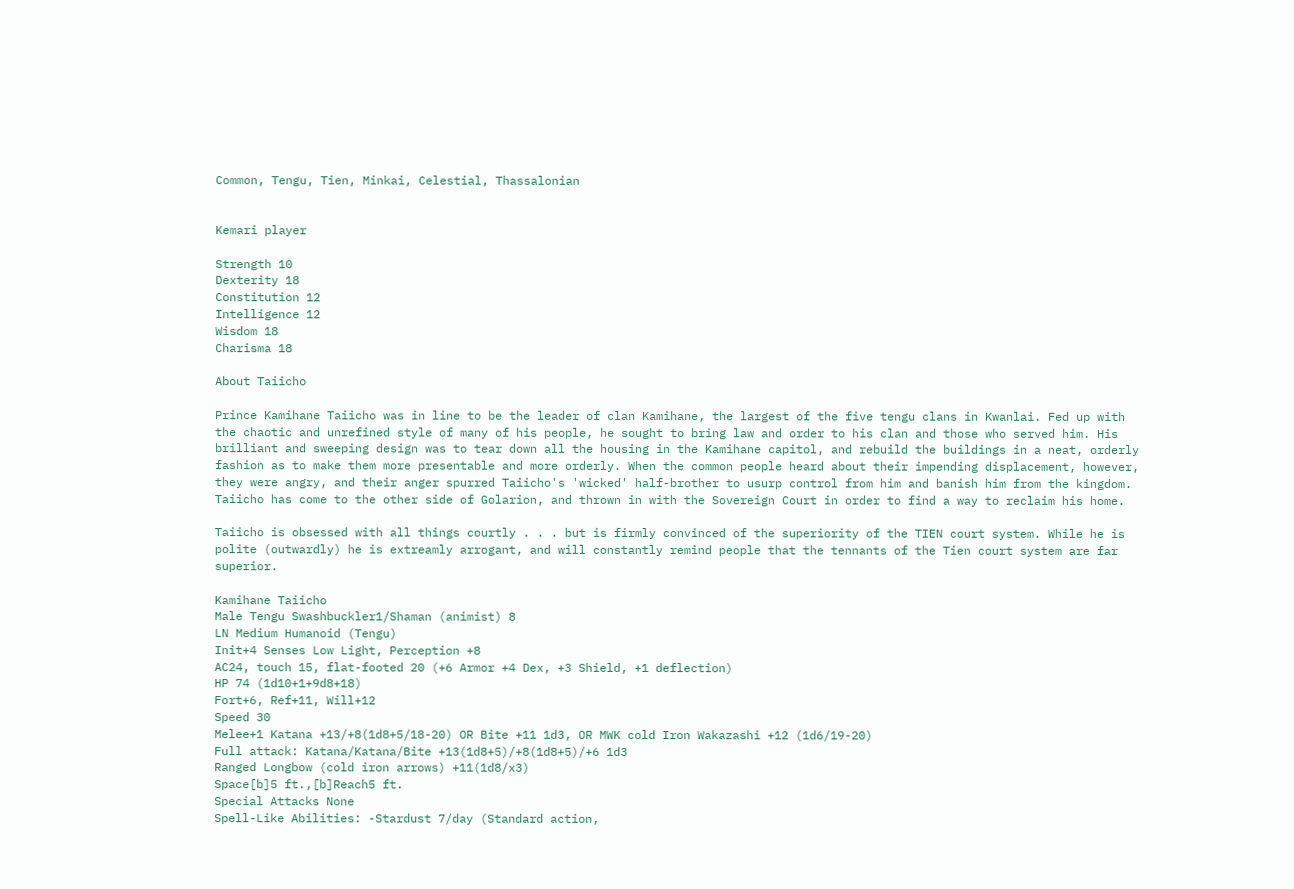Common, Tengu, Tien, Minkai, Celestial, Thassalonian


Kemari player

Strength 10
Dexterity 18
Constitution 12
Intelligence 12
Wisdom 18
Charisma 18

About Taiicho

Prince Kamihane Taiicho was in line to be the leader of clan Kamihane, the largest of the five tengu clans in Kwanlai. Fed up with the chaotic and unrefined style of many of his people, he sought to bring law and order to his clan and those who served him. His brilliant and sweeping design was to tear down all the housing in the Kamihane capitol, and rebuild the buildings in a neat, orderly fashion as to make them more presentable and more orderly. When the common people heard about their impending displacement, however, they were angry, and their anger spurred Taiicho's 'wicked' half-brother to usurp control from him and banish him from the kingdom. Taiicho has come to the other side of Golarion, and thrown in with the Sovereign Court in order to find a way to reclaim his home.

Taiicho is obsessed with all things courtly . . . but is firmly convinced of the superiority of the TIEN court system. While he is polite (outwardly) he is extreamly arrogant, and will constantly remind people that the tennants of the Tien court system are far superior.

Kamihane Taiicho
Male Tengu Swashbuckler1/Shaman (animist) 8
LN Medium Humanoid (Tengu)
Init+4 Senses Low Light, Perception +8
AC24, touch 15, flat-footed 20 (+6 Armor +4 Dex, +3 Shield, +1 deflection)
HP 74 (1d10+1+9d8+18)
Fort+6, Ref+11, Will+12
Speed 30
Melee+1 Katana +13/+8(1d8+5/18-20) OR Bite +11 1d3, OR MWK cold Iron Wakazashi +12 (1d6/19-20)
Full attack: Katana/Katana/Bite +13(1d8+5)/+8(1d8+5)/+6 1d3
Ranged Longbow (cold iron arrows) +11(1d8/x3)
Space[b]5 ft.,[b]Reach5 ft.
Special Attacks None
Spell-Like Abilities: -Stardust 7/day (Standard action,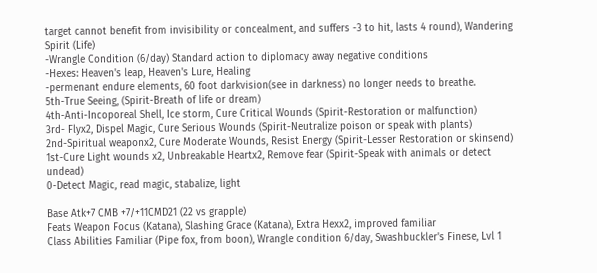target cannot benefit from invisibility or concealment, and suffers -3 to hit, lasts 4 round), Wandering Spirit (Life)
-Wrangle Condition (6/day) Standard action to diplomacy away negative conditions
-Hexes: Heaven's leap, Heaven's Lure, Healing
-permenant endure elements, 60 foot darkvision(see in darkness) no longer needs to breathe.
5th-True Seeing, (Spirit-Breath of life or dream)
4th-Anti-Incoporeal Shell, Ice storm, Cure Critical Wounds (Spirit-Restoration or malfunction)
3rd- Flyx2, Dispel Magic, Cure Serious Wounds (Spirit-Neutralize poison or speak with plants)
2nd-Spiritual weaponx2, Cure Moderate Wounds, Resist Energy (Spirit-Lesser Restoration or skinsend)
1st-Cure Light wounds x2, Unbreakable Heartx2, Remove fear (Spirit-Speak with animals or detect undead)
0-Detect Magic, read magic, stabalize, light

Base Atk+7 CMB +7/+11CMD21 (22 vs grapple)
Feats Weapon Focus (Katana), Slashing Grace (Katana), Extra Hexx2, improved familiar
Class Abilities Familiar (Pipe fox, from boon), Wrangle condition 6/day, Swashbuckler's Finese, Lvl 1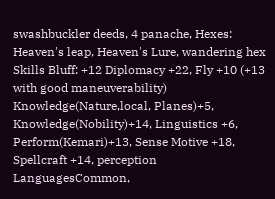swashbuckler deeds, 4 panache, Hexes: Heaven's leap, Heaven's Lure, wandering hex
Skills Bluff: +12 Diplomacy +22, Fly +10 (+13 with good maneuverability) Knowledge(Nature,local, Planes)+5, Knowledge(Nobility)+14, Linguistics +6, Perform(Kemari)+13, Sense Motive +18, Spellcraft +14, perception
LanguagesCommon,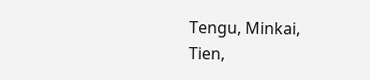Tengu, Minkai, Tien,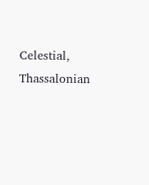Celestial, Thassalonian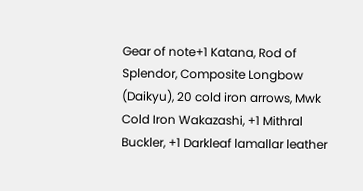Gear of note+1 Katana, Rod of Splendor, Composite Longbow (Daikyu), 20 cold iron arrows, Mwk Cold Iron Wakazashi, +1 Mithral Buckler, +1 Darkleaf lamallar leather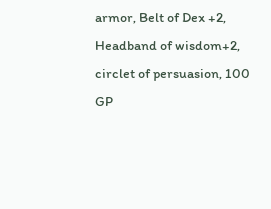armor, Belt of Dex +2, Headband of wisdom+2, circlet of persuasion, 100 GP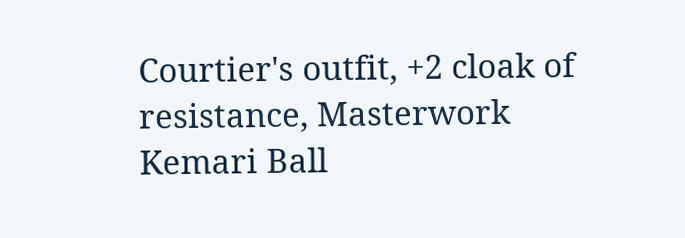Courtier's outfit, +2 cloak of resistance, Masterwork Kemari Ball